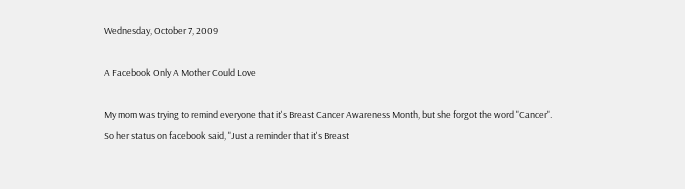Wednesday, October 7, 2009

A Facebook Only A Mother Could Love

My mom was trying to remind everyone that it's Breast Cancer Awareness Month, but she forgot the word "Cancer". So her status on facebook said, "Just a reminder that it's Breast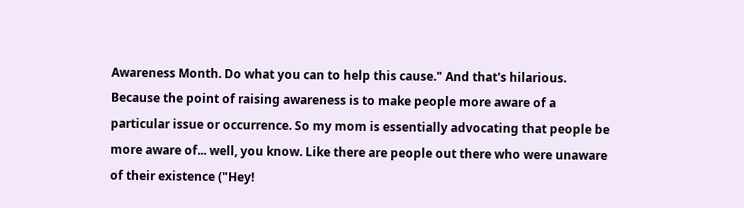Awareness Month. Do what you can to help this cause." And that's hilarious. Because the point of raising awareness is to make people more aware of a particular issue or occurrence. So my mom is essentially advocating that people be more aware of... well, you know. Like there are people out there who were unaware of their existence ("Hey!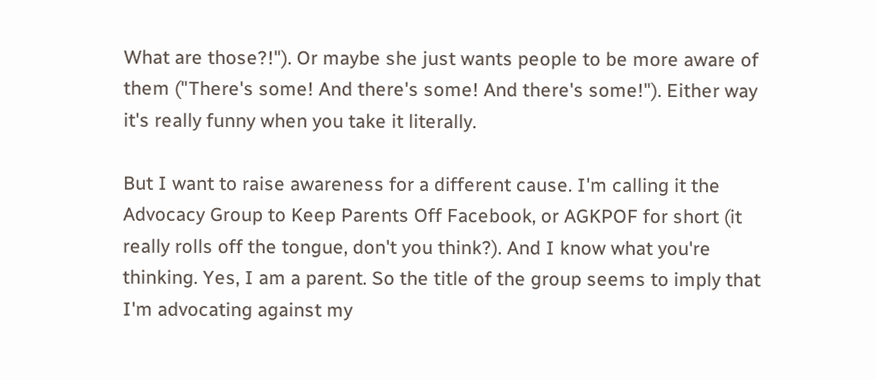What are those?!"). Or maybe she just wants people to be more aware of them ("There's some! And there's some! And there's some!"). Either way it's really funny when you take it literally.

But I want to raise awareness for a different cause. I'm calling it the Advocacy Group to Keep Parents Off Facebook, or AGKPOF for short (it really rolls off the tongue, don't you think?). And I know what you're thinking. Yes, I am a parent. So the title of the group seems to imply that I'm advocating against my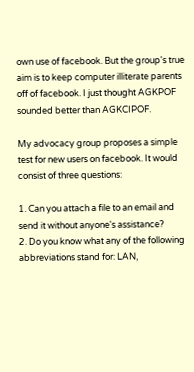own use of facebook. But the group's true aim is to keep computer illiterate parents off of facebook. I just thought AGKPOF sounded better than AGKCIPOF.

My advocacy group proposes a simple test for new users on facebook. It would consist of three questions:

1. Can you attach a file to an email and send it without anyone's assistance?
2. Do you know what any of the following abbreviations stand for: LAN,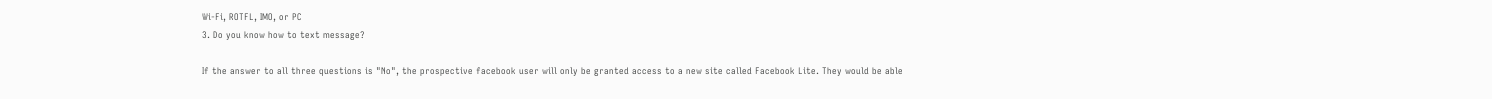Wi-Fi, ROTFL, IMO, or PC
3. Do you know how to text message?

If the answer to all three questions is "No", the prospective facebook user will only be granted access to a new site called Facebook Lite. They would be able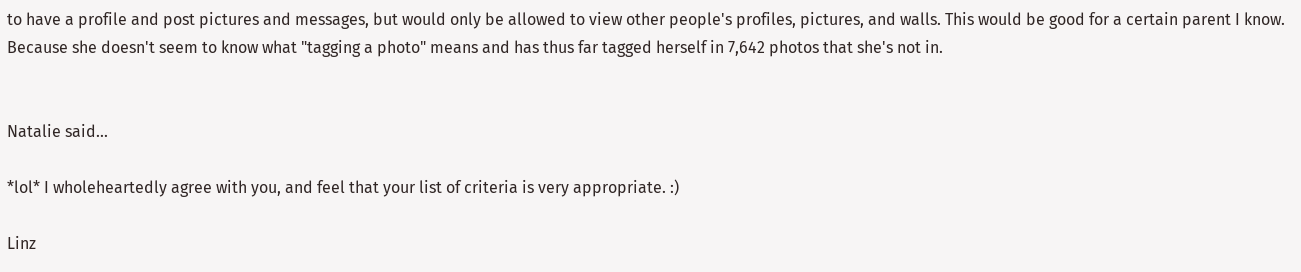to have a profile and post pictures and messages, but would only be allowed to view other people's profiles, pictures, and walls. This would be good for a certain parent I know. Because she doesn't seem to know what "tagging a photo" means and has thus far tagged herself in 7,642 photos that she's not in.


Natalie said...

*lol* I wholeheartedly agree with you, and feel that your list of criteria is very appropriate. :)

Linz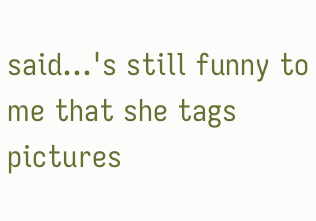said...'s still funny to me that she tags pictures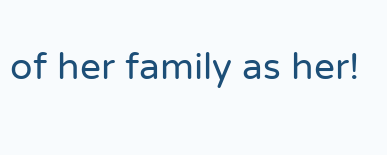of her family as her!